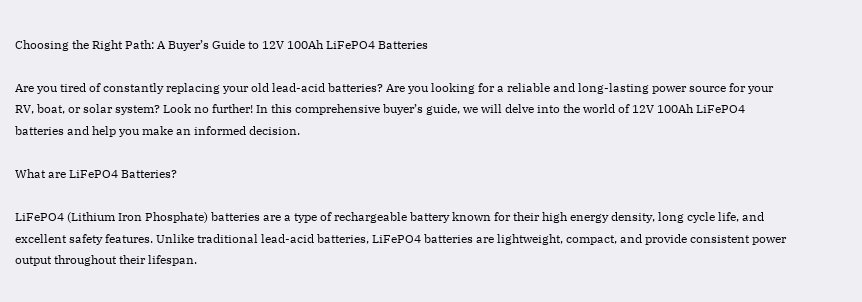Choosing the Right Path: A Buyer’s Guide to 12V 100Ah LiFePO4 Batteries

Are you tired of constantly replacing your old lead-acid batteries? Are you looking for a reliable and long-lasting power source for your RV, boat, or solar system? Look no further! In this comprehensive buyer’s guide, we will delve into the world of 12V 100Ah LiFePO4 batteries and help you make an informed decision.

What are LiFePO4 Batteries?

LiFePO4 (Lithium Iron Phosphate) batteries are a type of rechargeable battery known for their high energy density, long cycle life, and excellent safety features. Unlike traditional lead-acid batteries, LiFePO4 batteries are lightweight, compact, and provide consistent power output throughout their lifespan.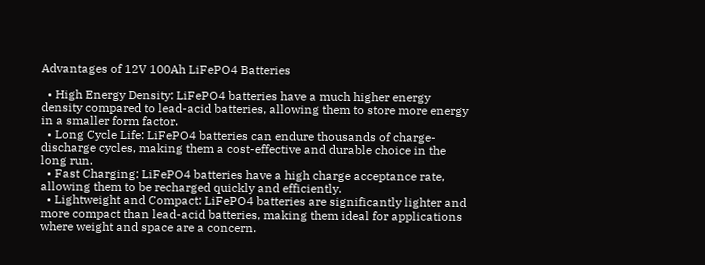Advantages of 12V 100Ah LiFePO4 Batteries

  • High Energy Density: LiFePO4 batteries have a much higher energy density compared to lead-acid batteries, allowing them to store more energy in a smaller form factor.
  • Long Cycle Life: LiFePO4 batteries can endure thousands of charge-discharge cycles, making them a cost-effective and durable choice in the long run.
  • Fast Charging: LiFePO4 batteries have a high charge acceptance rate, allowing them to be recharged quickly and efficiently.
  • Lightweight and Compact: LiFePO4 batteries are significantly lighter and more compact than lead-acid batteries, making them ideal for applications where weight and space are a concern.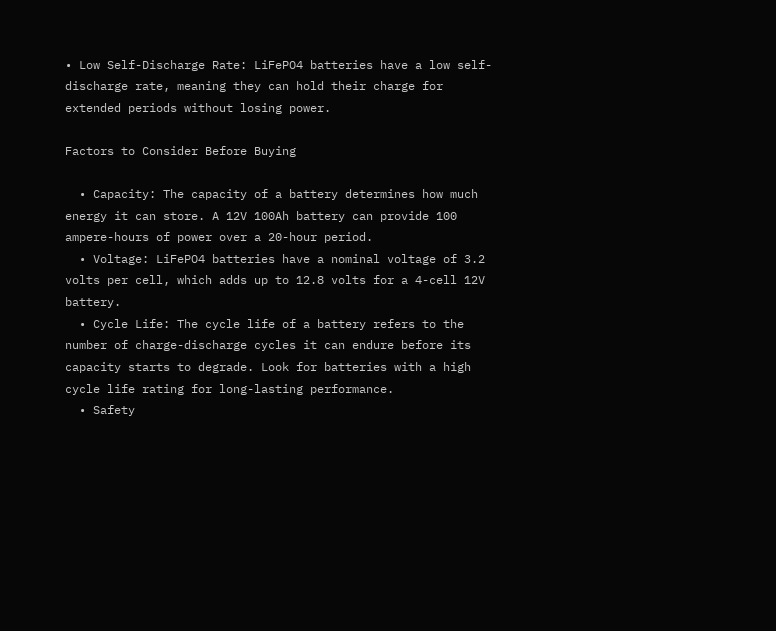• Low Self-Discharge Rate: LiFePO4 batteries have a low self-discharge rate, meaning they can hold their charge for extended periods without losing power.

Factors to Consider Before Buying

  • Capacity: The capacity of a battery determines how much energy it can store. A 12V 100Ah battery can provide 100 ampere-hours of power over a 20-hour period.
  • Voltage: LiFePO4 batteries have a nominal voltage of 3.2 volts per cell, which adds up to 12.8 volts for a 4-cell 12V battery.
  • Cycle Life: The cycle life of a battery refers to the number of charge-discharge cycles it can endure before its capacity starts to degrade. Look for batteries with a high cycle life rating for long-lasting performance.
  • Safety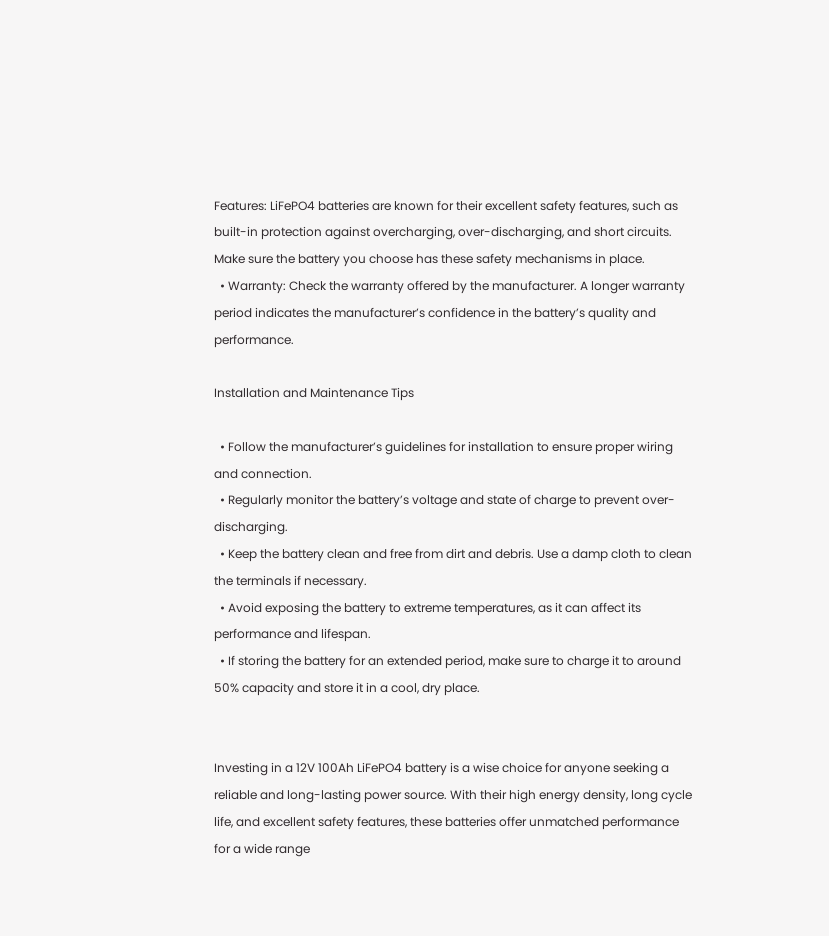Features: LiFePO4 batteries are known for their excellent safety features, such as built-in protection against overcharging, over-discharging, and short circuits. Make sure the battery you choose has these safety mechanisms in place.
  • Warranty: Check the warranty offered by the manufacturer. A longer warranty period indicates the manufacturer’s confidence in the battery’s quality and performance.

Installation and Maintenance Tips

  • Follow the manufacturer’s guidelines for installation to ensure proper wiring and connection.
  • Regularly monitor the battery’s voltage and state of charge to prevent over-discharging.
  • Keep the battery clean and free from dirt and debris. Use a damp cloth to clean the terminals if necessary.
  • Avoid exposing the battery to extreme temperatures, as it can affect its performance and lifespan.
  • If storing the battery for an extended period, make sure to charge it to around 50% capacity and store it in a cool, dry place.


Investing in a 12V 100Ah LiFePO4 battery is a wise choice for anyone seeking a reliable and long-lasting power source. With their high energy density, long cycle life, and excellent safety features, these batteries offer unmatched performance for a wide range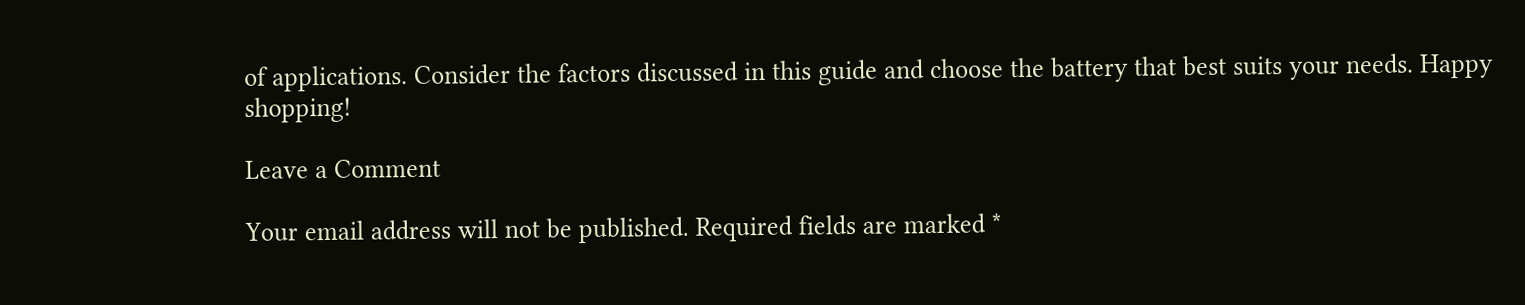of applications. Consider the factors discussed in this guide and choose the battery that best suits your needs. Happy shopping!

Leave a Comment

Your email address will not be published. Required fields are marked *